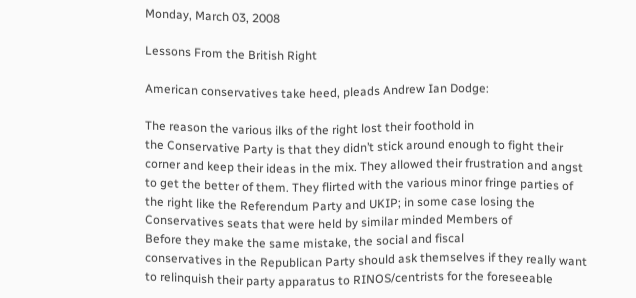Monday, March 03, 2008

Lessons From the British Right

American conservatives take heed, pleads Andrew Ian Dodge:

The reason the various ilks of the right lost their foothold in
the Conservative Party is that they didn’t stick around enough to fight their
corner and keep their ideas in the mix. They allowed their frustration and angst
to get the better of them. They flirted with the various minor fringe parties of
the right like the Referendum Party and UKIP; in some case losing the
Conservatives seats that were held by similar minded Members of
Before they make the same mistake, the social and fiscal
conservatives in the Republican Party should ask themselves if they really want
to relinquish their party apparatus to RINOS/centrists for the foreseeable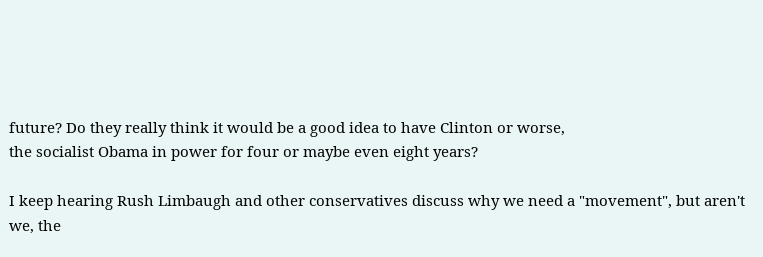future? Do they really think it would be a good idea to have Clinton or worse,
the socialist Obama in power for four or maybe even eight years?

I keep hearing Rush Limbaugh and other conservatives discuss why we need a "movement", but aren't we, the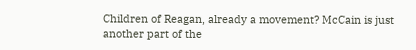Children of Reagan, already a movement? McCain is just another part of the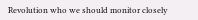Revolution who we should monitor closely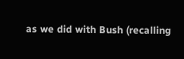as we did with Bush (recalling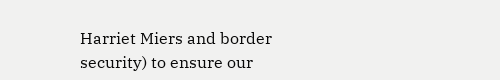Harriet Miers and border security) to ensure our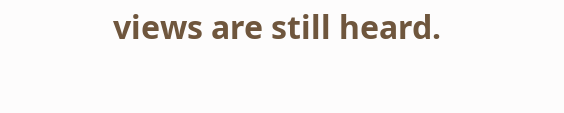views are still heard.